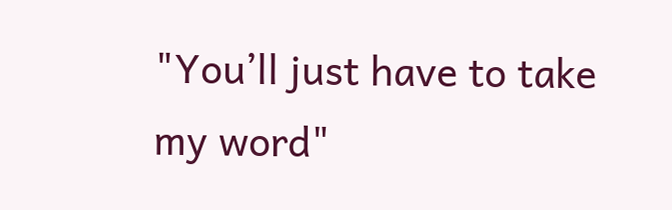"You’ll just have to take my word"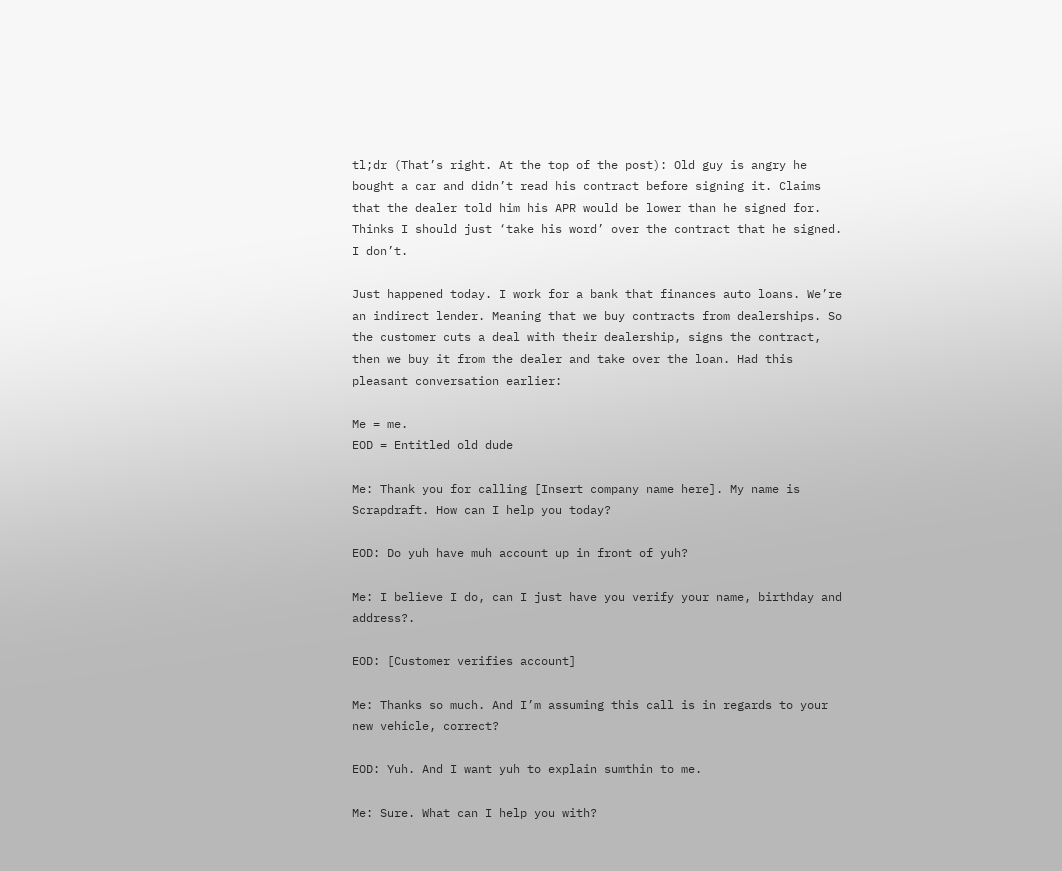tl;dr (That’s right. At the top of the post): Old guy is angry he bought a car and didn’t read his contract before signing it. Claims that the dealer told him his APR would be lower than he signed for. Thinks I should just ‘take his word’ over the contract that he signed. I don’t.

Just happened today. I work for a bank that finances auto loans. We’re an indirect lender. Meaning that we buy contracts from dealerships. So the customer cuts a deal with their dealership, signs the contract, then we buy it from the dealer and take over the loan. Had this pleasant conversation earlier:

Me = me.
EOD = Entitled old dude

Me: Thank you for calling [Insert company name here]. My name is Scrapdraft. How can I help you today?

EOD: Do yuh have muh account up in front of yuh?

Me: I believe I do, can I just have you verify your name, birthday and address?.

EOD: [Customer verifies account]

Me: Thanks so much. And I’m assuming this call is in regards to your new vehicle, correct?

EOD: Yuh. And I want yuh to explain sumthin to me.

Me: Sure. What can I help you with?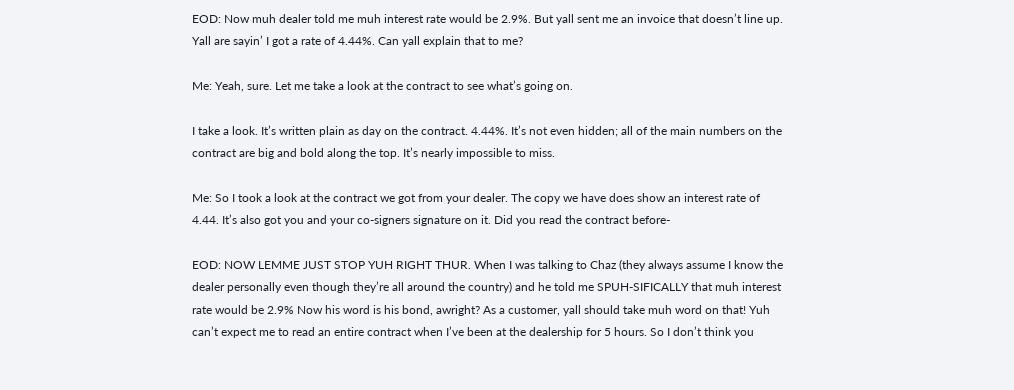EOD: Now muh dealer told me muh interest rate would be 2.9%. But yall sent me an invoice that doesn’t line up. Yall are sayin’ I got a rate of 4.44%. Can yall explain that to me?

Me: Yeah, sure. Let me take a look at the contract to see what’s going on.

I take a look. It’s written plain as day on the contract. 4.44%. It’s not even hidden; all of the main numbers on the contract are big and bold along the top. It’s nearly impossible to miss.

Me: So I took a look at the contract we got from your dealer. The copy we have does show an interest rate of 4.44. It’s also got you and your co-signers signature on it. Did you read the contract before-

EOD: NOW LEMME JUST STOP YUH RIGHT THUR. When I was talking to Chaz (they always assume I know the dealer personally even though they’re all around the country) and he told me SPUH-SIFICALLY that muh interest rate would be 2.9% Now his word is his bond, awright? As a customer, yall should take muh word on that! Yuh can’t expect me to read an entire contract when I’ve been at the dealership for 5 hours. So I don’t think you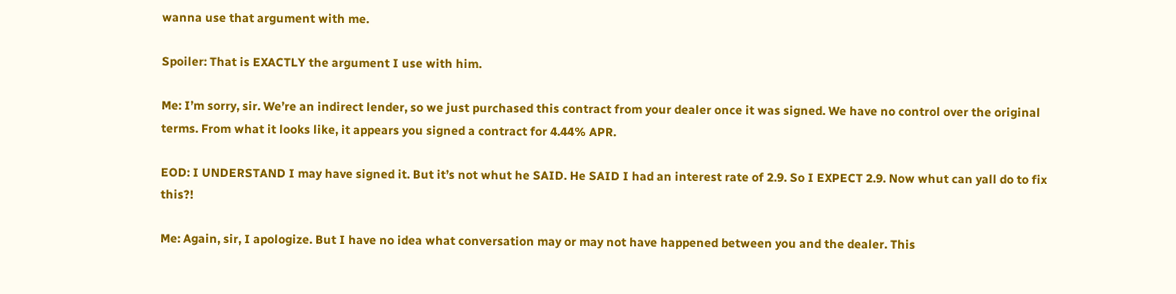wanna use that argument with me.

Spoiler: That is EXACTLY the argument I use with him.

Me: I’m sorry, sir. We’re an indirect lender, so we just purchased this contract from your dealer once it was signed. We have no control over the original terms. From what it looks like, it appears you signed a contract for 4.44% APR.

EOD: I UNDERSTAND I may have signed it. But it’s not whut he SAID. He SAID I had an interest rate of 2.9. So I EXPECT 2.9. Now whut can yall do to fix this?!

Me: Again, sir, I apologize. But I have no idea what conversation may or may not have happened between you and the dealer. This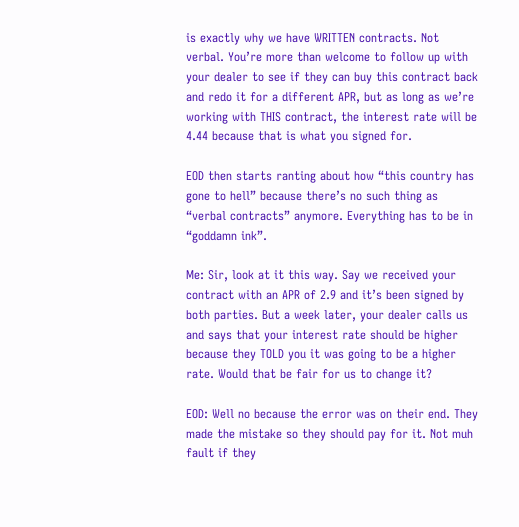is exactly why we have WRITTEN contracts. Not verbal. You’re more than welcome to follow up with your dealer to see if they can buy this contract back and redo it for a different APR, but as long as we’re working with THIS contract, the interest rate will be 4.44 because that is what you signed for.

EOD then starts ranting about how “this country has gone to hell” because there’s no such thing as “verbal contracts” anymore. Everything has to be in “goddamn ink”.

Me: Sir, look at it this way. Say we received your contract with an APR of 2.9 and it’s been signed by both parties. But a week later, your dealer calls us and says that your interest rate should be higher because they TOLD you it was going to be a higher rate. Would that be fair for us to change it?

EOD: Well no because the error was on their end. They made the mistake so they should pay for it. Not muh fault if they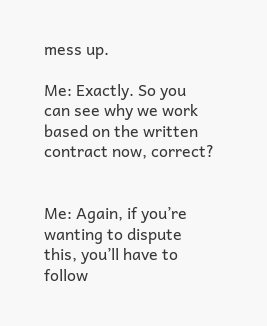mess up.

Me: Exactly. So you can see why we work based on the written contract now, correct?


Me: Again, if you’re wanting to dispute this, you’ll have to follow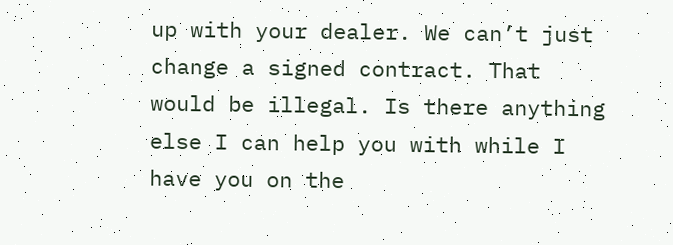up with your dealer. We can’t just change a signed contract. That would be illegal. Is there anything else I can help you with while I have you on the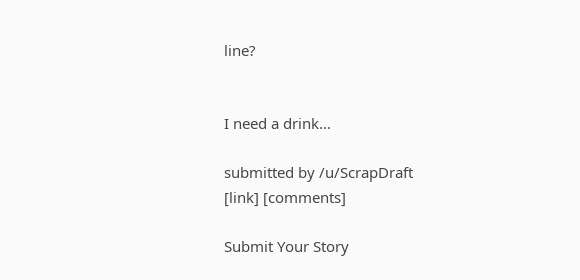line?


I need a drink…

submitted by /u/ScrapDraft
[link] [comments]

Submit Your Story